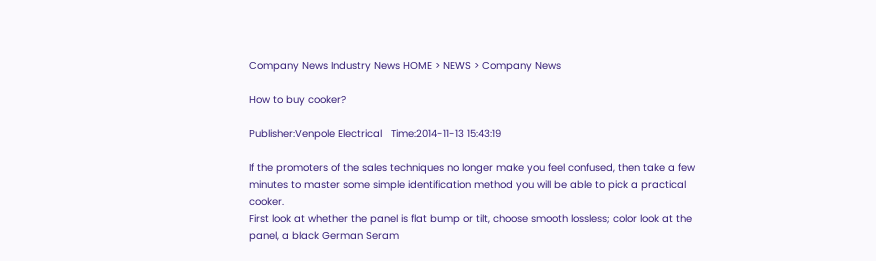Company News Industry News HOME > NEWS > Company News

How to buy cooker?

Publisher:Venpole Electrical   Time:2014-11-13 15:43:19

If the promoters of the sales techniques no longer make you feel confused, then take a few minutes to master some simple identification method you will be able to pick a practical cooker.
First look at whether the panel is flat bump or tilt, choose smooth lossless; color look at the panel, a black German Seram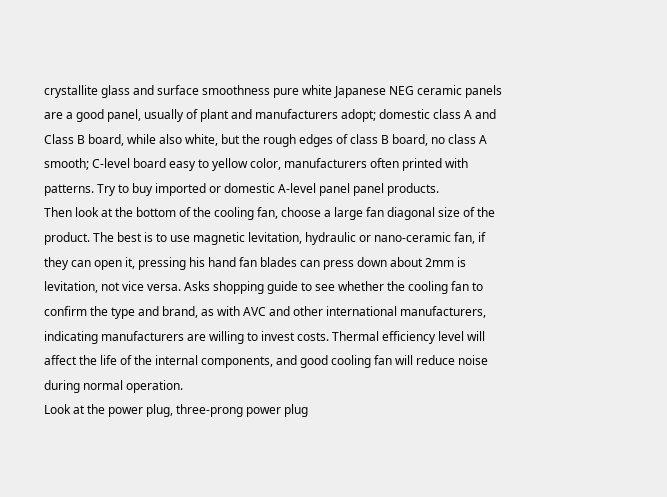crystallite glass and surface smoothness pure white Japanese NEG ceramic panels are a good panel, usually of plant and manufacturers adopt; domestic class A and Class B board, while also white, but the rough edges of class B board, no class A smooth; C-level board easy to yellow color, manufacturers often printed with patterns. Try to buy imported or domestic A-level panel panel products.
Then look at the bottom of the cooling fan, choose a large fan diagonal size of the product. The best is to use magnetic levitation, hydraulic or nano-ceramic fan, if they can open it, pressing his hand fan blades can press down about 2mm is levitation, not vice versa. Asks shopping guide to see whether the cooling fan to confirm the type and brand, as with AVC and other international manufacturers, indicating manufacturers are willing to invest costs. Thermal efficiency level will affect the life of the internal components, and good cooling fan will reduce noise during normal operation.
Look at the power plug, three-prong power plug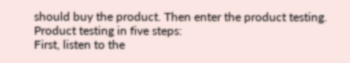should buy the product. Then enter the product testing. Product testing in five steps:
First, listen to the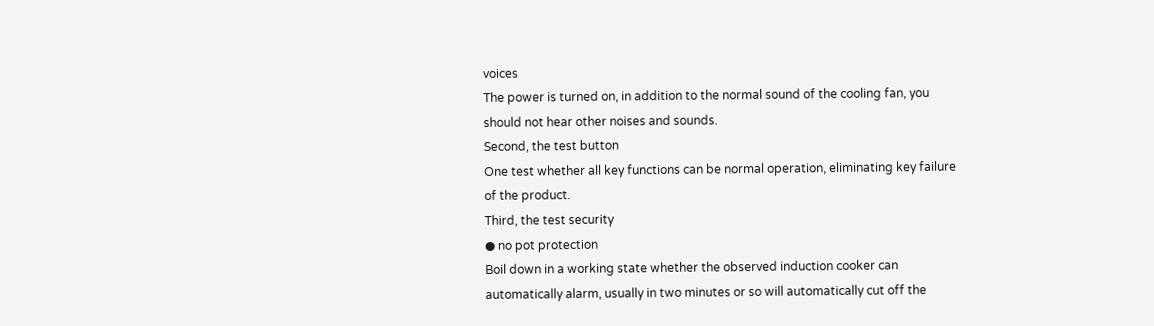voices
The power is turned on, in addition to the normal sound of the cooling fan, you should not hear other noises and sounds.
Second, the test button
One test whether all key functions can be normal operation, eliminating key failure of the product.
Third, the test security
● no pot protection
Boil down in a working state whether the observed induction cooker can automatically alarm, usually in two minutes or so will automatically cut off the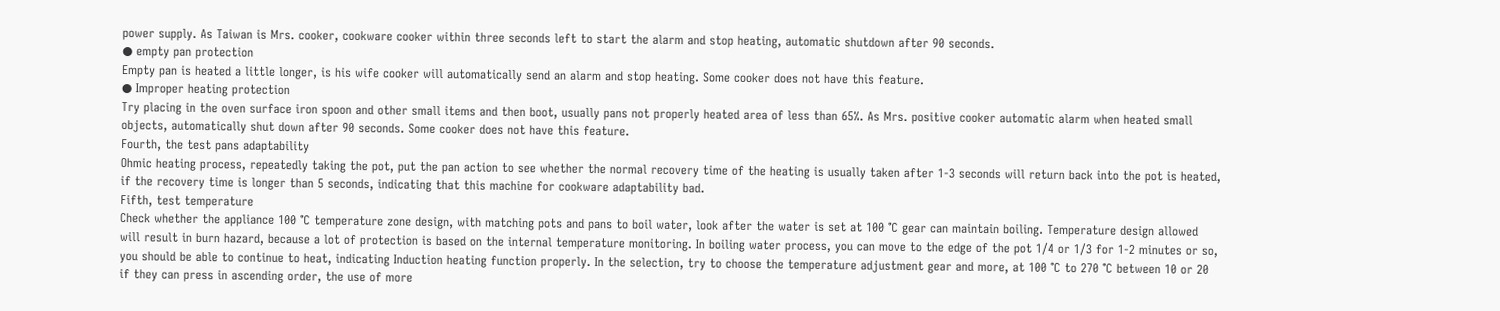power supply. As Taiwan is Mrs. cooker, cookware cooker within three seconds left to start the alarm and stop heating, automatic shutdown after 90 seconds.
● empty pan protection
Empty pan is heated a little longer, is his wife cooker will automatically send an alarm and stop heating. Some cooker does not have this feature.
● Improper heating protection
Try placing in the oven surface iron spoon and other small items and then boot, usually pans not properly heated area of less than 65%. As Mrs. positive cooker automatic alarm when heated small objects, automatically shut down after 90 seconds. Some cooker does not have this feature.
Fourth, the test pans adaptability
Ohmic heating process, repeatedly taking the pot, put the pan action to see whether the normal recovery time of the heating is usually taken after 1-3 seconds will return back into the pot is heated, if the recovery time is longer than 5 seconds, indicating that this machine for cookware adaptability bad.
Fifth, test temperature
Check whether the appliance 100 ℃ temperature zone design, with matching pots and pans to boil water, look after the water is set at 100 ℃ gear can maintain boiling. Temperature design allowed will result in burn hazard, because a lot of protection is based on the internal temperature monitoring. In boiling water process, you can move to the edge of the pot 1/4 or 1/3 for 1-2 minutes or so, you should be able to continue to heat, indicating Induction heating function properly. In the selection, try to choose the temperature adjustment gear and more, at 100 ℃ to 270 ℃ between 10 or 20 if they can press in ascending order, the use of more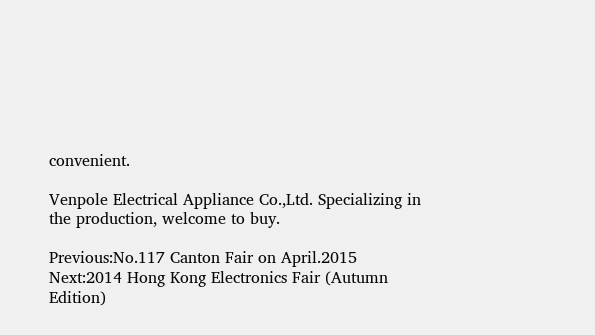convenient.

Venpole Electrical Appliance Co.,Ltd. Specializing in the production, welcome to buy.

Previous:No.117 Canton Fair on April.2015
Next:2014 Hong Kong Electronics Fair (Autumn Edition)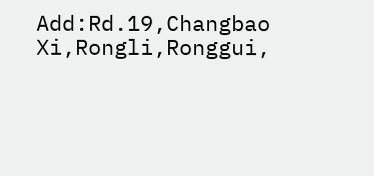Add:Rd.19,Changbao Xi,Rongli,Ronggui,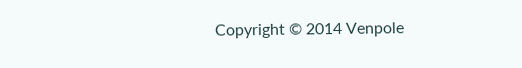Copyright © 2014 Venpole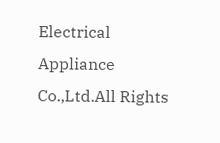Electrical Appliance Co.,Ltd.All Rights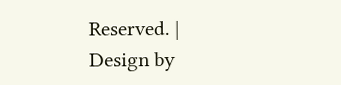Reserved. | Design by